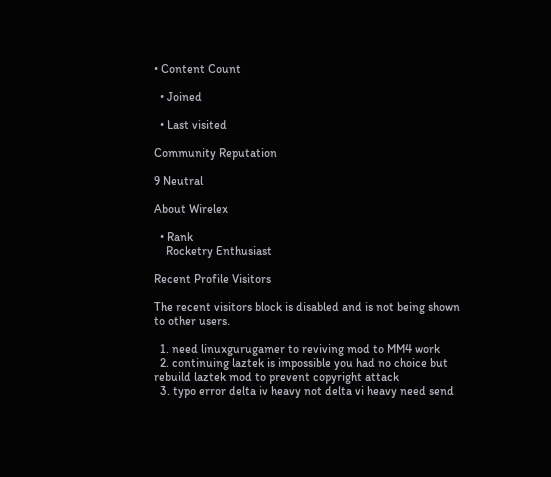• Content Count

  • Joined

  • Last visited

Community Reputation

9 Neutral

About Wirelex

  • Rank
    Rocketry Enthusiast

Recent Profile Visitors

The recent visitors block is disabled and is not being shown to other users.

  1. need linuxgurugamer to reviving mod to MM4 work
  2. continuing laztek is impossible you had no choice but rebuild laztek mod to prevent copyright attack
  3. typo error delta iv heavy not delta vi heavy need send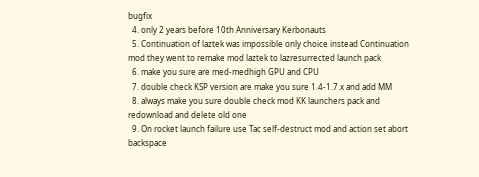bugfix
  4. only 2 years before 10th Anniversary Kerbonauts
  5. Continuation of laztek was impossible only choice instead Continuation mod they went to remake mod laztek to lazresurrected launch pack
  6. make you sure are med-medhigh GPU and CPU
  7. double check KSP version are make you sure 1.4-1.7.x and add MM
  8. always make you sure double check mod KK launchers pack and redownload and delete old one
  9. On rocket launch failure use Tac self-destruct mod and action set abort backspace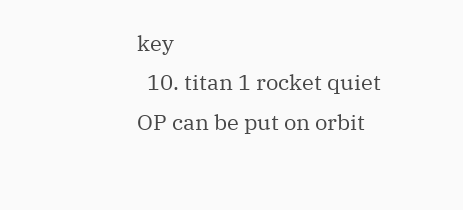key
  10. titan 1 rocket quiet OP can be put on orbit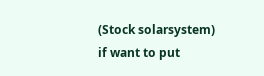(Stock solarsystem) if want to put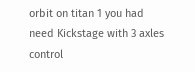orbit on titan 1 you had need Kickstage with 3 axles control